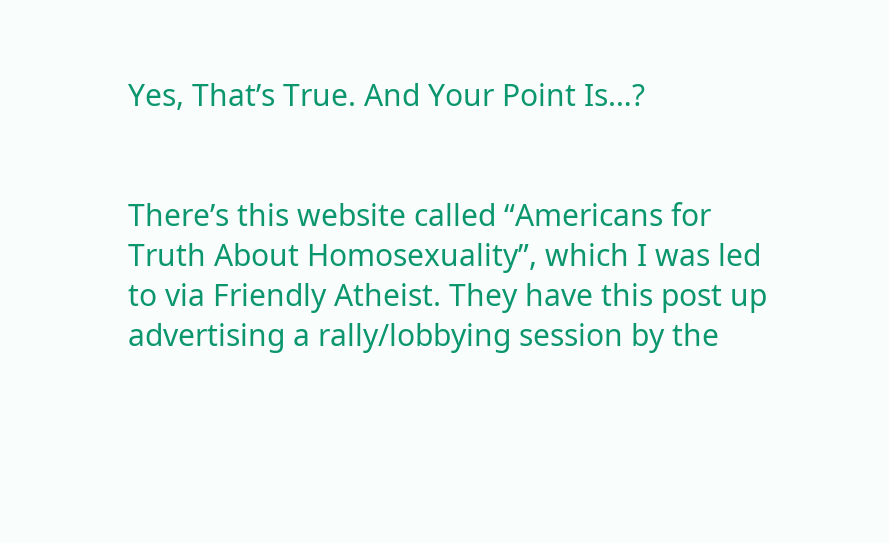Yes, That’s True. And Your Point Is…?


There’s this website called “Americans for Truth About Homosexuality”, which I was led to via Friendly Atheist. They have this post up advertising a rally/lobbying session by the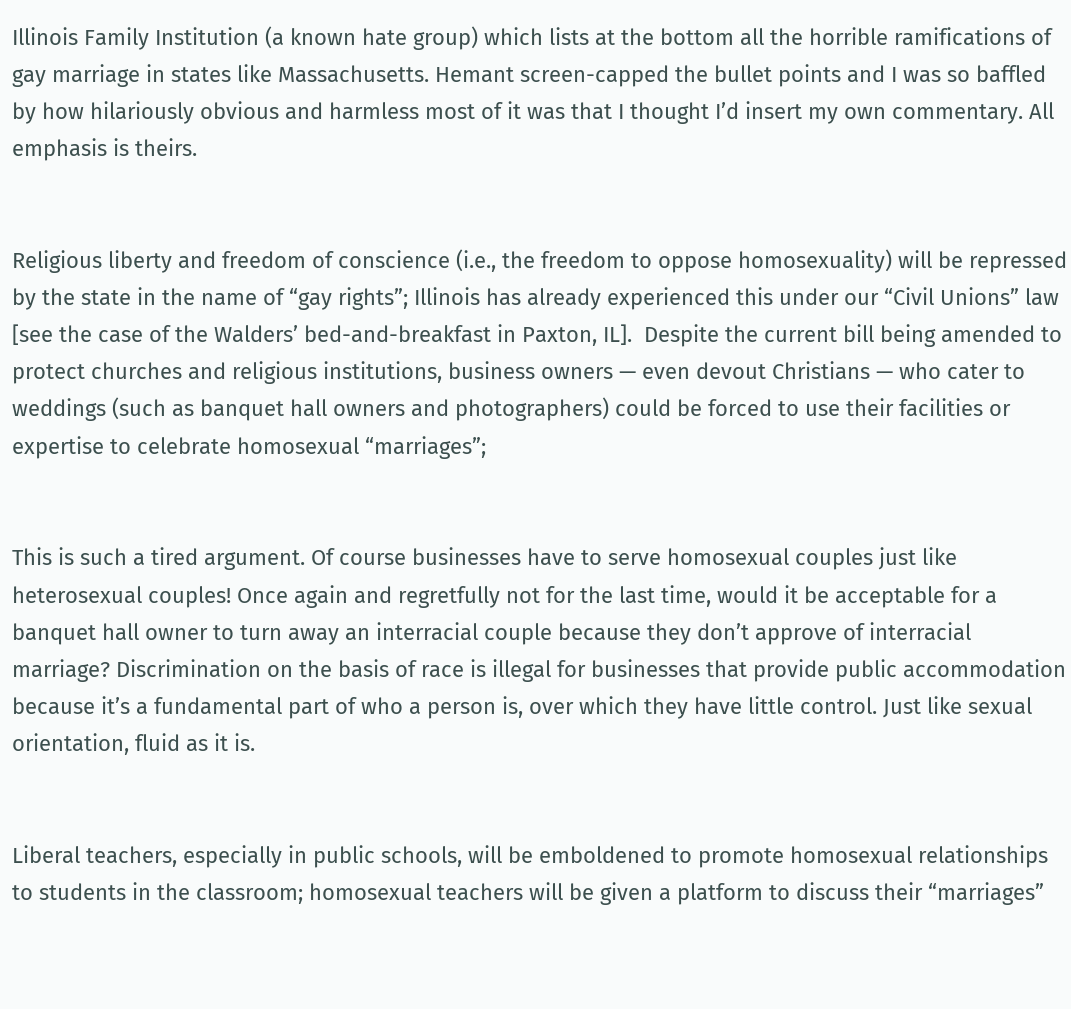Illinois Family Institution (a known hate group) which lists at the bottom all the horrible ramifications of gay marriage in states like Massachusetts. Hemant screen-capped the bullet points and I was so baffled by how hilariously obvious and harmless most of it was that I thought I’d insert my own commentary. All emphasis is theirs.


Religious liberty and freedom of conscience (i.e., the freedom to oppose homosexuality) will be repressed by the state in the name of “gay rights”; Illinois has already experienced this under our “Civil Unions” law [see the case of the Walders’ bed-and-breakfast in Paxton, IL].  Despite the current bill being amended to protect churches and religious institutions, business owners — even devout Christians — who cater to weddings (such as banquet hall owners and photographers) could be forced to use their facilities or expertise to celebrate homosexual “marriages”;


This is such a tired argument. Of course businesses have to serve homosexual couples just like heterosexual couples! Once again and regretfully not for the last time, would it be acceptable for a banquet hall owner to turn away an interracial couple because they don’t approve of interracial marriage? Discrimination on the basis of race is illegal for businesses that provide public accommodation because it’s a fundamental part of who a person is, over which they have little control. Just like sexual orientation, fluid as it is.


Liberal teachers, especially in public schools, will be emboldened to promote homosexual relationships to students in the classroom; homosexual teachers will be given a platform to discuss their “marriages”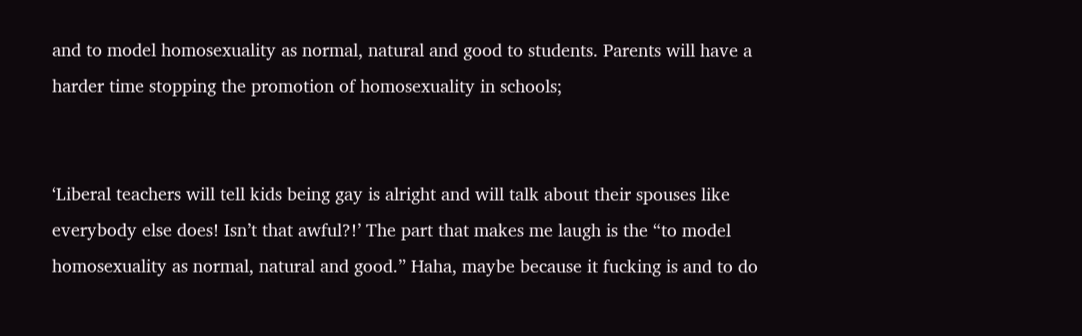and to model homosexuality as normal, natural and good to students. Parents will have a harder time stopping the promotion of homosexuality in schools;


‘Liberal teachers will tell kids being gay is alright and will talk about their spouses like everybody else does! Isn’t that awful?!’ The part that makes me laugh is the “to model homosexuality as normal, natural and good.” Haha, maybe because it fucking is and to do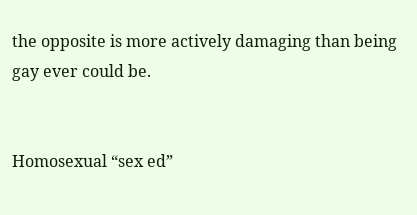the opposite is more actively damaging than being gay ever could be.


Homosexual “sex ed”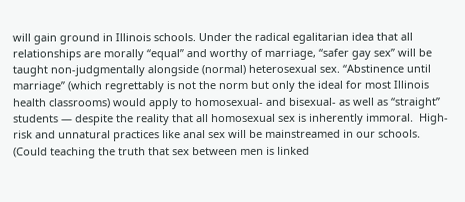will gain ground in Illinois schools. Under the radical egalitarian idea that all relationships are morally “equal” and worthy of marriage, “safer gay sex” will be taught non-judgmentally alongside (normal) heterosexual sex. “Abstinence until marriage” (which regrettably is not the norm but only the ideal for most Illinois health classrooms) would apply to homosexual- and bisexual- as well as “straight” students — despite the reality that all homosexual sex is inherently immoral.  High-risk and unnatural practices like anal sex will be mainstreamed in our schools. (Could teaching the truth that sex between men is linked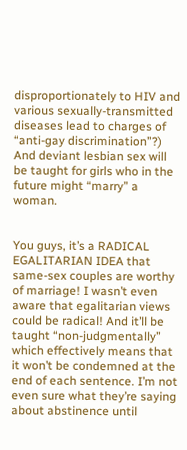disproportionately to HIV and various sexually-transmitted diseases lead to charges of “anti-gay discrimination”?) And deviant lesbian sex will be taught for girls who in the future might “marry” a woman.


You guys, it’s a RADICAL EGALITARIAN IDEA that same-sex couples are worthy of marriage! I wasn’t even aware that egalitarian views could be radical! And it’ll be taught “non-judgmentally” which effectively means that it won’t be condemned at the end of each sentence. I’m not even sure what they’re saying about abstinence until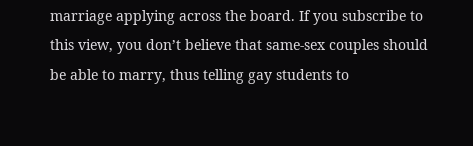marriage applying across the board. If you subscribe to this view, you don’t believe that same-sex couples should be able to marry, thus telling gay students to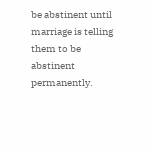be abstinent until marriage is telling them to be abstinent permanently.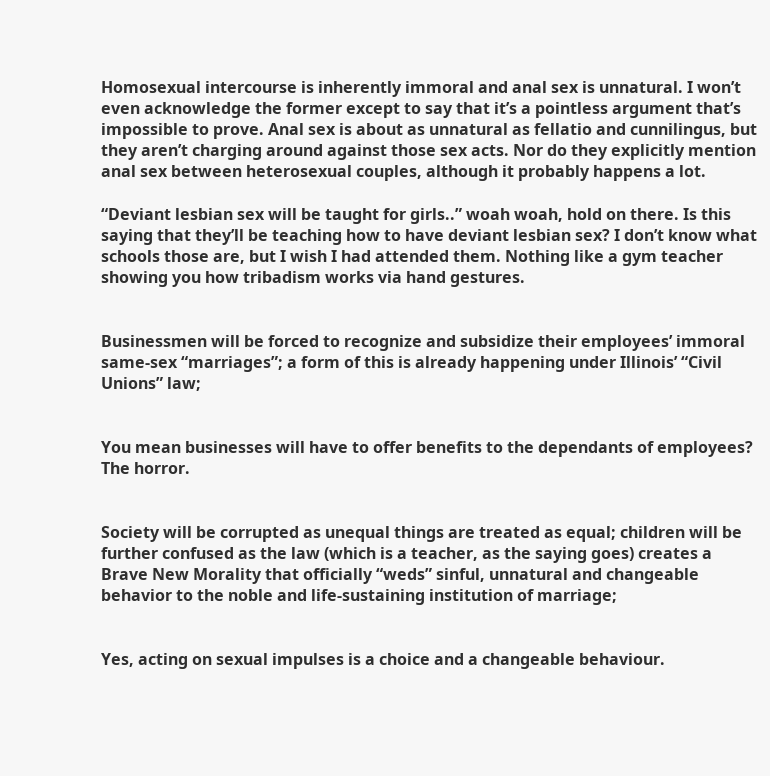Homosexual intercourse is inherently immoral and anal sex is unnatural. I won’t even acknowledge the former except to say that it’s a pointless argument that’s impossible to prove. Anal sex is about as unnatural as fellatio and cunnilingus, but they aren’t charging around against those sex acts. Nor do they explicitly mention anal sex between heterosexual couples, although it probably happens a lot.

“Deviant lesbian sex will be taught for girls..” woah woah, hold on there. Is this saying that they’ll be teaching how to have deviant lesbian sex? I don’t know what schools those are, but I wish I had attended them. Nothing like a gym teacher showing you how tribadism works via hand gestures.


Businessmen will be forced to recognize and subsidize their employees’ immoral same-sex “marriages”; a form of this is already happening under Illinois’ “Civil Unions” law;


You mean businesses will have to offer benefits to the dependants of employees? The horror.


Society will be corrupted as unequal things are treated as equal; children will be further confused as the law (which is a teacher, as the saying goes) creates a Brave New Morality that officially “weds” sinful, unnatural and changeable behavior to the noble and life-sustaining institution of marriage;


Yes, acting on sexual impulses is a choice and a changeable behaviour.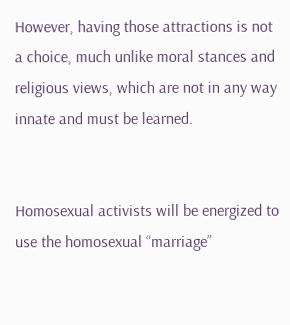However, having those attractions is not a choice, much unlike moral stances and religious views, which are not in any way innate and must be learned.


Homosexual activists will be energized to use the homosexual “marriage”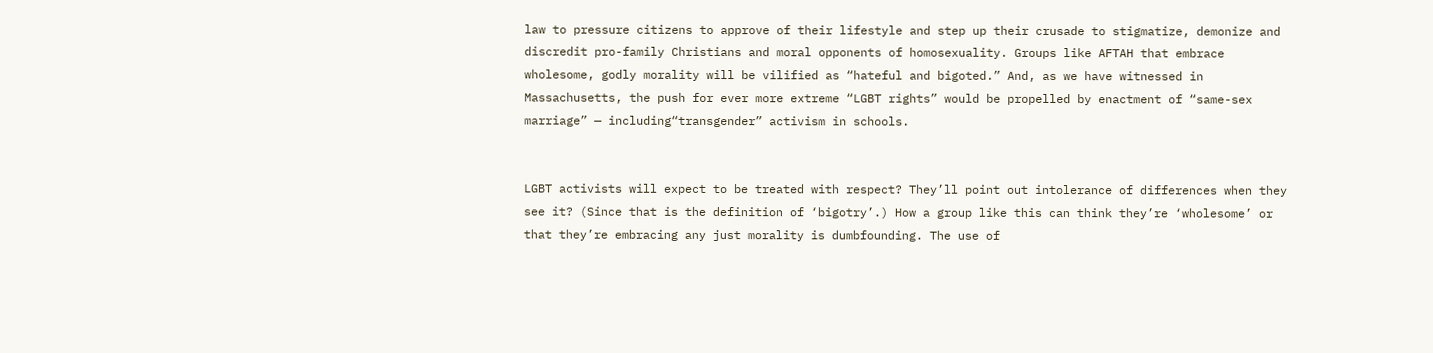law to pressure citizens to approve of their lifestyle and step up their crusade to stigmatize, demonize and discredit pro-family Christians and moral opponents of homosexuality. Groups like AFTAH that embrace wholesome, godly morality will be vilified as “hateful and bigoted.” And, as we have witnessed in Massachusetts, the push for ever more extreme “LGBT rights” would be propelled by enactment of “same-sex marriage” — including“transgender” activism in schools.


LGBT activists will expect to be treated with respect? They’ll point out intolerance of differences when they see it? (Since that is the definition of ‘bigotry’.) How a group like this can think they’re ‘wholesome’ or that they’re embracing any just morality is dumbfounding. The use of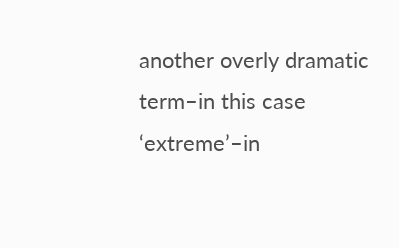another overly dramatic term–in this case ‘extreme’–in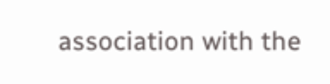association with the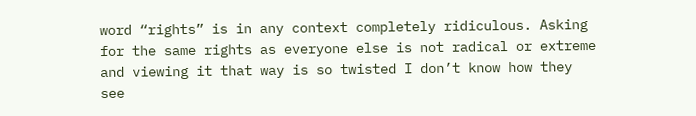word “rights” is in any context completely ridiculous. Asking for the same rights as everyone else is not radical or extreme and viewing it that way is so twisted I don’t know how they see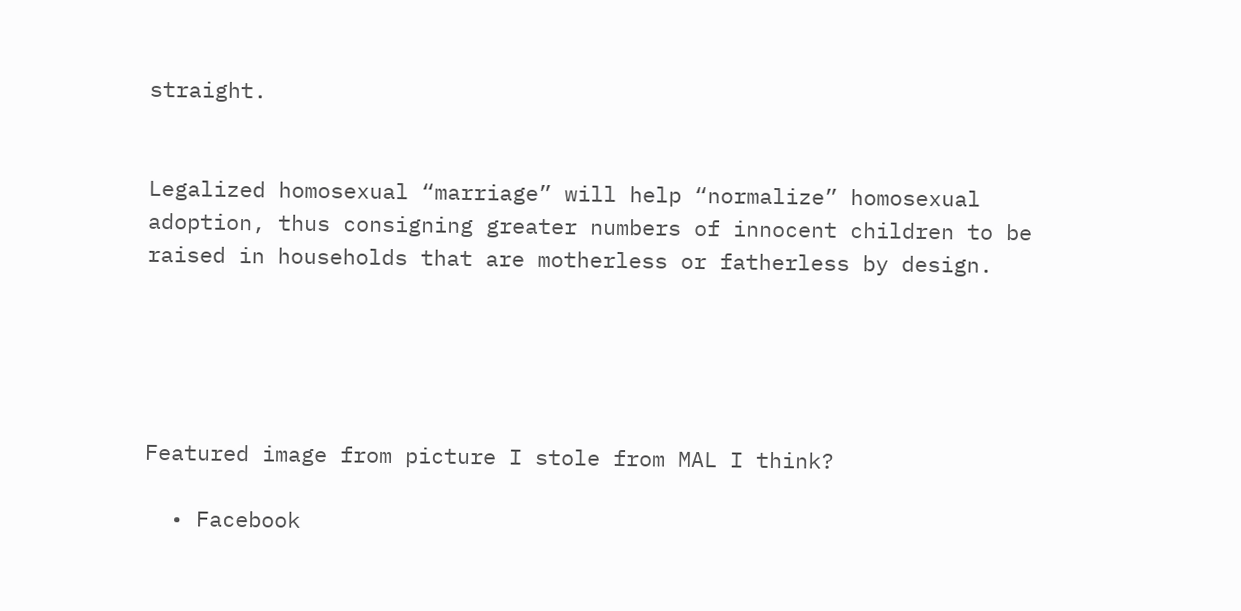straight.


Legalized homosexual “marriage” will help “normalize” homosexual adoption, thus consigning greater numbers of innocent children to be raised in households that are motherless or fatherless by design.





Featured image from picture I stole from MAL I think?

  • Facebook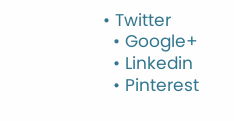• Twitter
  • Google+
  • Linkedin
  • Pinterest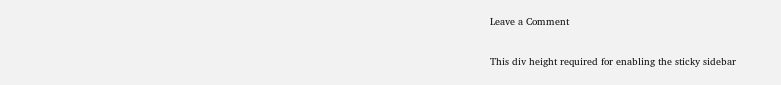Leave a Comment

This div height required for enabling the sticky sidebar